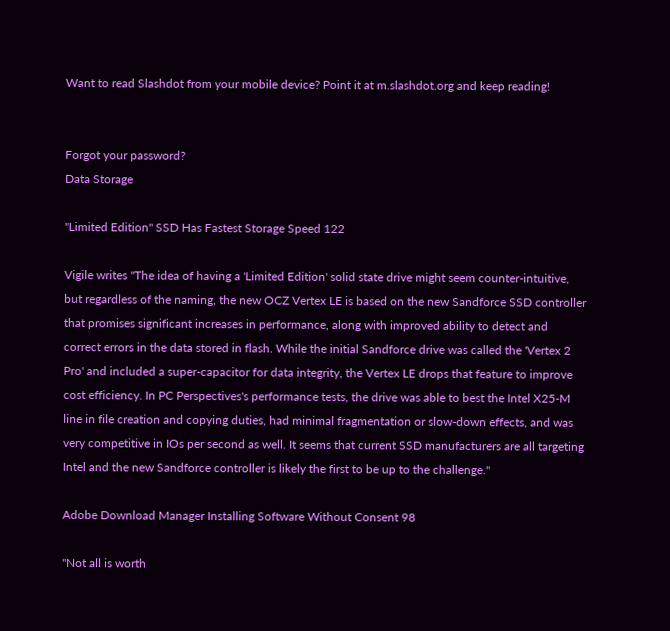Want to read Slashdot from your mobile device? Point it at m.slashdot.org and keep reading!


Forgot your password?
Data Storage

"Limited Edition" SSD Has Fastest Storage Speed 122

Vigile writes "The idea of having a 'Limited Edition' solid state drive might seem counter-intuitive, but regardless of the naming, the new OCZ Vertex LE is based on the new Sandforce SSD controller that promises significant increases in performance, along with improved ability to detect and correct errors in the data stored in flash. While the initial Sandforce drive was called the 'Vertex 2 Pro' and included a super-capacitor for data integrity, the Vertex LE drops that feature to improve cost efficiency. In PC Perspectives's performance tests, the drive was able to best the Intel X25-M line in file creation and copying duties, had minimal fragmentation or slow-down effects, and was very competitive in IOs per second as well. It seems that current SSD manufacturers are all targeting Intel and the new Sandforce controller is likely the first to be up to the challenge."

Adobe Download Manager Installing Software Without Consent 98

"Not all is worth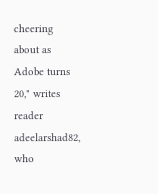cheering about as Adobe turns 20," writes reader adeelarshad82, who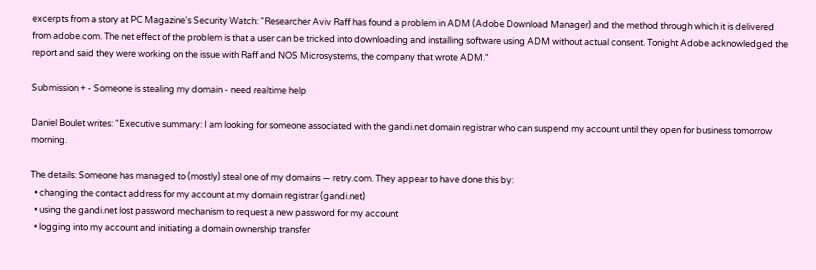excerpts from a story at PC Magazine's Security Watch: "Researcher Aviv Raff has found a problem in ADM (Adobe Download Manager) and the method through which it is delivered from adobe.com. The net effect of the problem is that a user can be tricked into downloading and installing software using ADM without actual consent. Tonight Adobe acknowledged the report and said they were working on the issue with Raff and NOS Microsystems, the company that wrote ADM."

Submission + - Someone is stealing my domain - need realtime help

Daniel Boulet writes: "Executive summary: I am looking for someone associated with the gandi.net domain registrar who can suspend my account until they open for business tomorrow morning.

The details: Someone has managed to (mostly) steal one of my domains — retry.com. They appear to have done this by:
  • changing the contact address for my account at my domain registrar (gandi.net)
  • using the gandi.net lost password mechanism to request a new password for my account
  • logging into my account and initiating a domain ownership transfer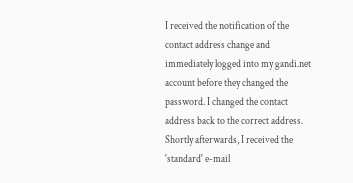I received the notification of the contact address change and immediately logged into my gandi.net account before they changed the password. I changed the contact address back to the correct address. Shortly afterwards, I received the 'standard' e-mail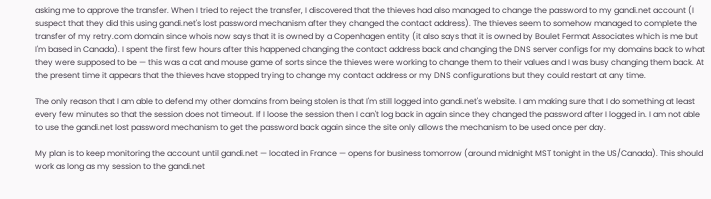asking me to approve the transfer. When I tried to reject the transfer, I discovered that the thieves had also managed to change the password to my gandi.net account (I suspect that they did this using gandi.net's lost password mechanism after they changed the contact address). The thieves seem to somehow managed to complete the transfer of my retry.com domain since whois now says that it is owned by a Copenhagen entity (it also says that it is owned by Boulet Fermat Associates which is me but I'm based in Canada). I spent the first few hours after this happened changing the contact address back and changing the DNS server configs for my domains back to what they were supposed to be — this was a cat and mouse game of sorts since the thieves were working to change them to their values and I was busy changing them back. At the present time it appears that the thieves have stopped trying to change my contact address or my DNS configurations but they could restart at any time.

The only reason that I am able to defend my other domains from being stolen is that I'm still logged into gandi.net's website. I am making sure that I do something at least every few minutes so that the session does not timeout. If I loose the session then I can't log back in again since they changed the password after I logged in. I am not able to use the gandi.net lost password mechanism to get the password back again since the site only allows the mechanism to be used once per day.

My plan is to keep monitoring the account until gandi.net — located in France — opens for business tomorrow (around midnight MST tonight in the US/Canada). This should work as long as my session to the gandi.net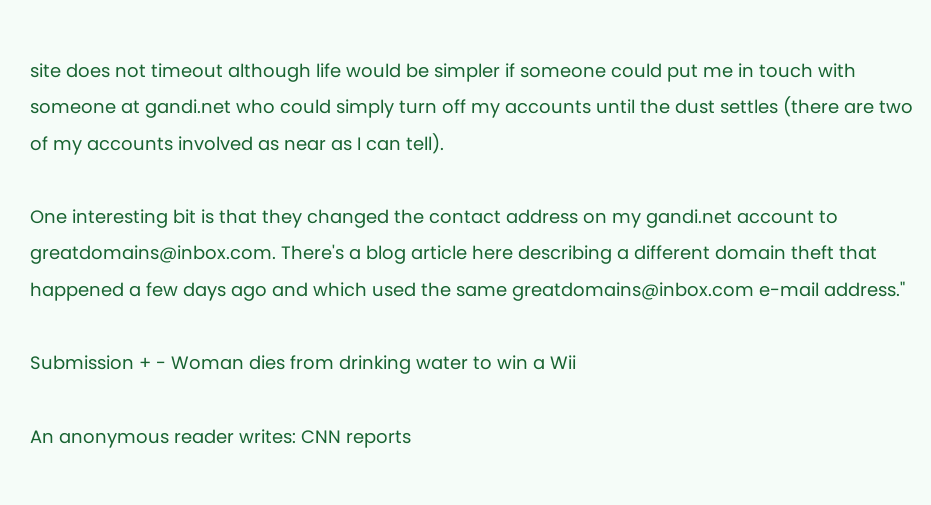site does not timeout although life would be simpler if someone could put me in touch with someone at gandi.net who could simply turn off my accounts until the dust settles (there are two of my accounts involved as near as I can tell).

One interesting bit is that they changed the contact address on my gandi.net account to greatdomains@inbox.com. There's a blog article here describing a different domain theft that happened a few days ago and which used the same greatdomains@inbox.com e-mail address."

Submission + - Woman dies from drinking water to win a Wii

An anonymous reader writes: CNN reports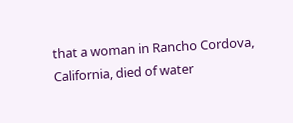that a woman in Rancho Cordova, California, died of water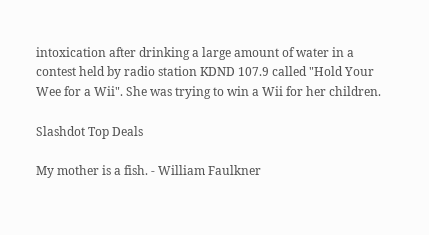intoxication after drinking a large amount of water in a contest held by radio station KDND 107.9 called "Hold Your Wee for a Wii". She was trying to win a Wii for her children.

Slashdot Top Deals

My mother is a fish. - William Faulkner